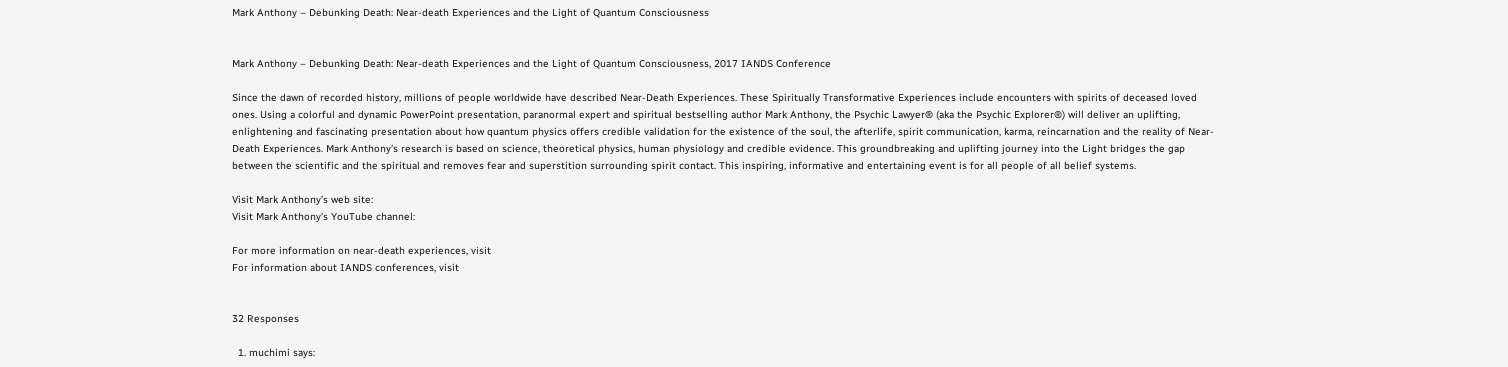Mark Anthony – Debunking Death: Near-death Experiences and the Light of Quantum Consciousness


Mark Anthony – Debunking Death: Near-death Experiences and the Light of Quantum Consciousness, 2017 IANDS Conference

Since the dawn of recorded history, millions of people worldwide have described Near-Death Experiences. These Spiritually Transformative Experiences include encounters with spirits of deceased loved ones. Using a colorful and dynamic PowerPoint presentation, paranormal expert and spiritual bestselling author Mark Anthony, the Psychic Lawyer® (aka the Psychic Explorer®) will deliver an uplifting, enlightening and fascinating presentation about how quantum physics offers credible validation for the existence of the soul, the afterlife, spirit communication, karma, reincarnation and the reality of Near-Death Experiences. Mark Anthony’s research is based on science, theoretical physics, human physiology and credible evidence. This groundbreaking and uplifting journey into the Light bridges the gap between the scientific and the spiritual and removes fear and superstition surrounding spirit contact. This inspiring, informative and entertaining event is for all people of all belief systems.

Visit Mark Anthony’s web site:
Visit Mark Anthony’s YouTube channel:

For more information on near-death experiences, visit
For information about IANDS conferences, visit


32 Responses

  1. muchimi says: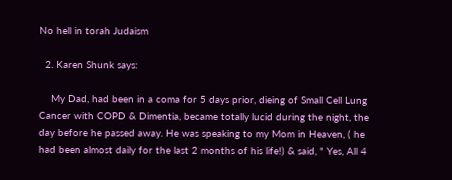No hell in torah Judaism

  2. Karen Shunk says:

    My Dad, had been in a coma for 5 days prior, dieing of Small Cell Lung Cancer with COPD & Dimentia, became totally lucid during the night, the day before he passed away. He was speaking to my Mom in Heaven, ( he had been almost daily for the last 2 months of his life!) & said, " Yes, All 4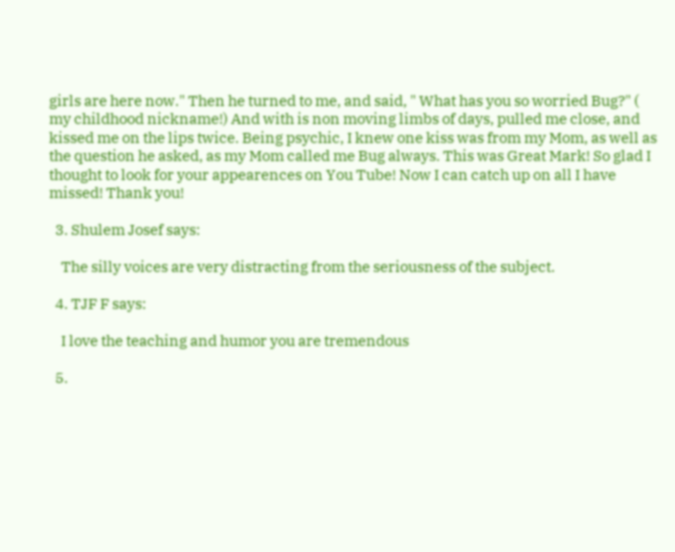girls are here now." Then he turned to me, and said, " What has you so worried Bug?" ( my childhood nickname!) And with is non moving limbs of days, pulled me close, and kissed me on the lips twice. Being psychic, I knew one kiss was from my Mom, as well as the question he asked, as my Mom called me Bug always. This was Great Mark! So glad I thought to look for your appearences on You Tube! Now I can catch up on all I have missed! Thank you!

  3. Shulem Josef says:

    The silly voices are very distracting from the seriousness of the subject.

  4. TJF F says:

    I love the teaching and humor you are tremendous

  5.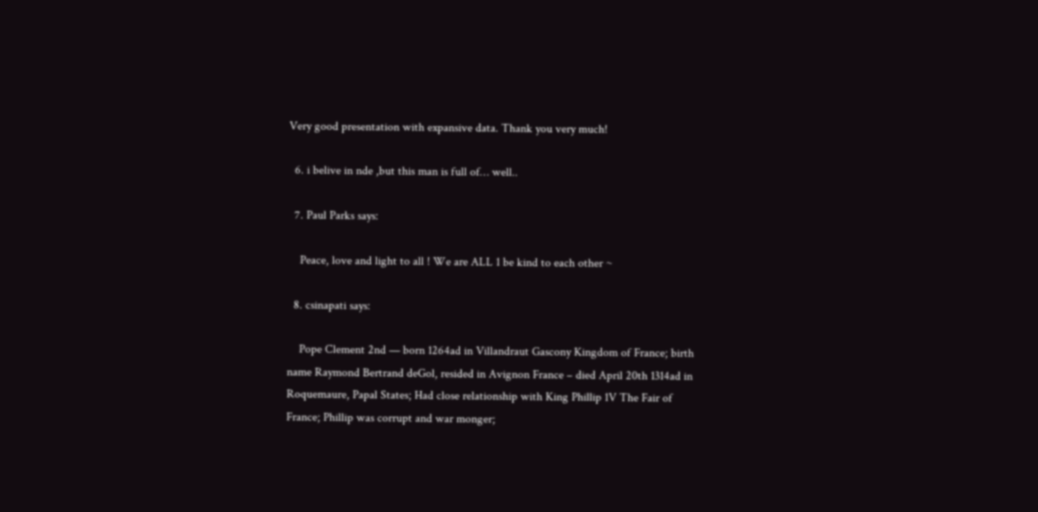Very good presentation with expansive data. Thank you very much!

  6. i belive in nde ,but this man is full of… well..

  7. Paul Parks says:

    Peace, love and light to all ! We are ALL 1 be kind to each other ~

  8. csinapati says:

    Pope Clement 2nd — born 1264ad in Villandraut Gascony Kingdom of France; birth name Raymond Bertrand deGol, resided in Avignon France – died April 20th 1314ad in Roquemaure, Papal States; Had close relationship with King Phillip 1V The Fair of France; Phillip was corrupt and war monger;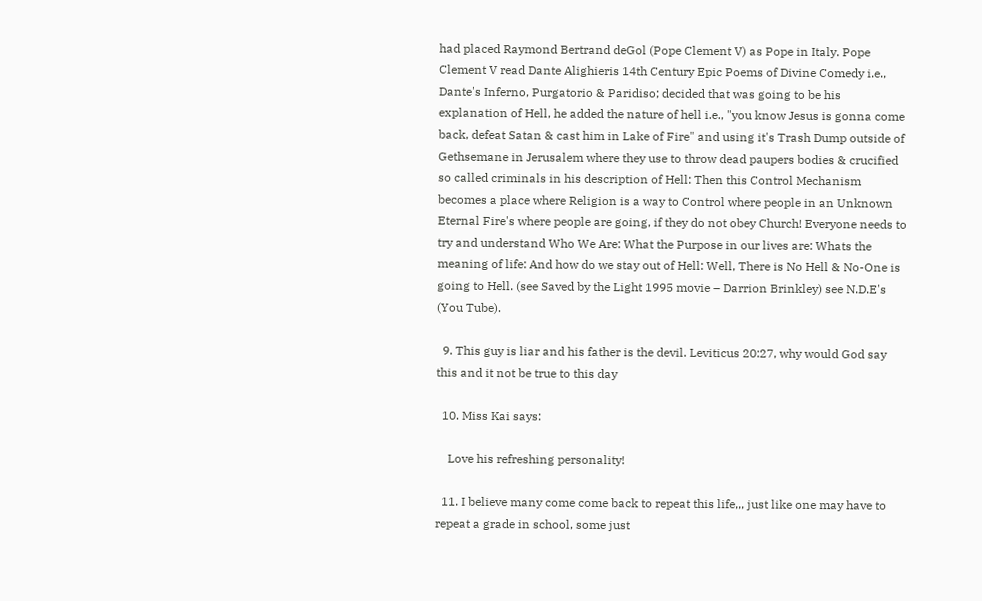had placed Raymond Bertrand deGol (Pope Clement V) as Pope in Italy. Pope Clement V read Dante Alighieris 14th Century Epic Poems of Divine Comedy i.e., Dante's Inferno, Purgatorio & Paridiso; decided that was going to be his explanation of Hell, he added the nature of hell i.e., "you know Jesus is gonna come back, defeat Satan & cast him in Lake of Fire" and using it's Trash Dump outside of Gethsemane in Jerusalem where they use to throw dead paupers bodies & crucified so called criminals in his description of Hell: Then this Control Mechanism becomes a place where Religion is a way to Control where people in an Unknown Eternal Fire's where people are going, if they do not obey Church! Everyone needs to try and understand Who We Are: What the Purpose in our lives are: Whats the meaning of life: And how do we stay out of Hell: Well, There is No Hell & No-One is going to Hell. (see Saved by the Light 1995 movie – Darrion Brinkley) see N.D.E's (You Tube).

  9. This guy is liar and his father is the devil. Leviticus 20:27, why would God say this and it not be true to this day

  10. Miss Kai says:

    Love his refreshing personality!

  11. I believe many come come back to repeat this life,,, just like one may have to repeat a grade in school, some just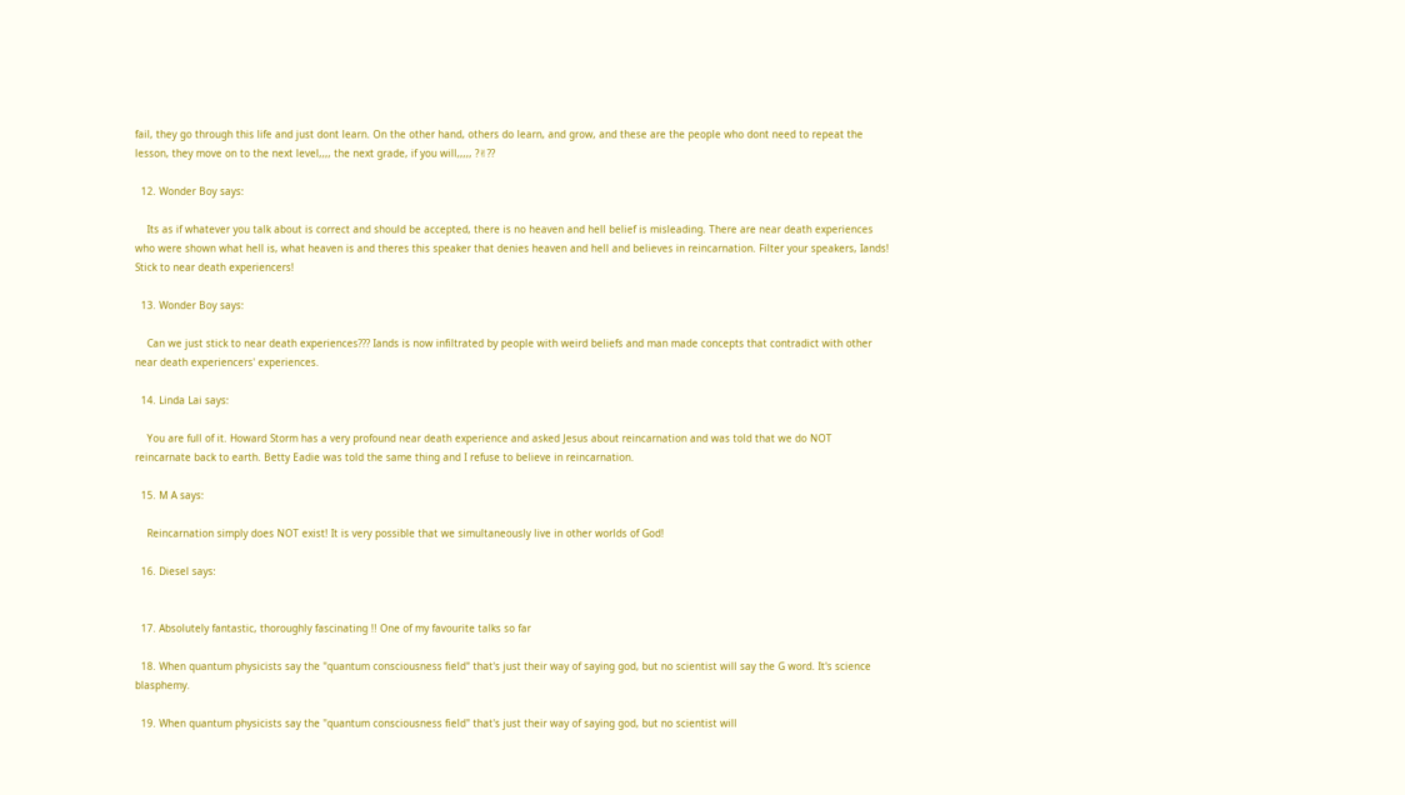fail, they go through this life and just dont learn. On the other hand, others do learn, and grow, and these are the people who dont need to repeat the lesson, they move on to the next level,,,, the next grade, if you will,,,,, ?✌??

  12. Wonder Boy says:

    Its as if whatever you talk about is correct and should be accepted, there is no heaven and hell belief is misleading. There are near death experiences who were shown what hell is, what heaven is and theres this speaker that denies heaven and hell and believes in reincarnation. Filter your speakers, Iands! Stick to near death experiencers!

  13. Wonder Boy says:

    Can we just stick to near death experiences??? Iands is now infiltrated by people with weird beliefs and man made concepts that contradict with other near death experiencers' experiences.

  14. Linda Lai says:

    You are full of it. Howard Storm has a very profound near death experience and asked Jesus about reincarnation and was told that we do NOT reincarnate back to earth. Betty Eadie was told the same thing and I refuse to believe in reincarnation.

  15. M A says:

    Reincarnation simply does NOT exist! It is very possible that we simultaneously live in other worlds of God!

  16. Diesel says:


  17. Absolutely fantastic, thoroughly fascinating !! One of my favourite talks so far

  18. When quantum physicists say the "quantum consciousness field" that's just their way of saying god, but no scientist will say the G word. It's science blasphemy.

  19. When quantum physicists say the "quantum consciousness field" that's just their way of saying god, but no scientist will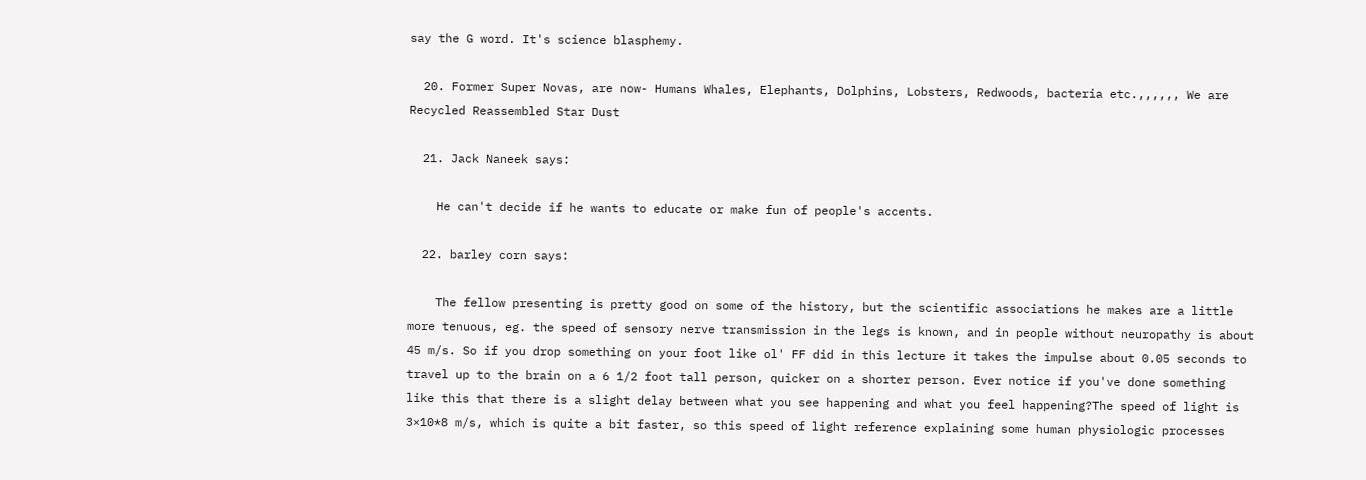say the G word. It's science blasphemy.

  20. Former Super Novas, are now- Humans Whales, Elephants, Dolphins, Lobsters, Redwoods, bacteria etc.,,,,,, We are Recycled Reassembled Star Dust

  21. Jack Naneek says:

    He can't decide if he wants to educate or make fun of people's accents.

  22. barley corn says:

    The fellow presenting is pretty good on some of the history, but the scientific associations he makes are a little more tenuous, eg. the speed of sensory nerve transmission in the legs is known, and in people without neuropathy is about 45 m/s. So if you drop something on your foot like ol' FF did in this lecture it takes the impulse about 0.05 seconds to travel up to the brain on a 6 1/2 foot tall person, quicker on a shorter person. Ever notice if you've done something like this that there is a slight delay between what you see happening and what you feel happening?The speed of light is 3×10*8 m/s, which is quite a bit faster, so this speed of light reference explaining some human physiologic processes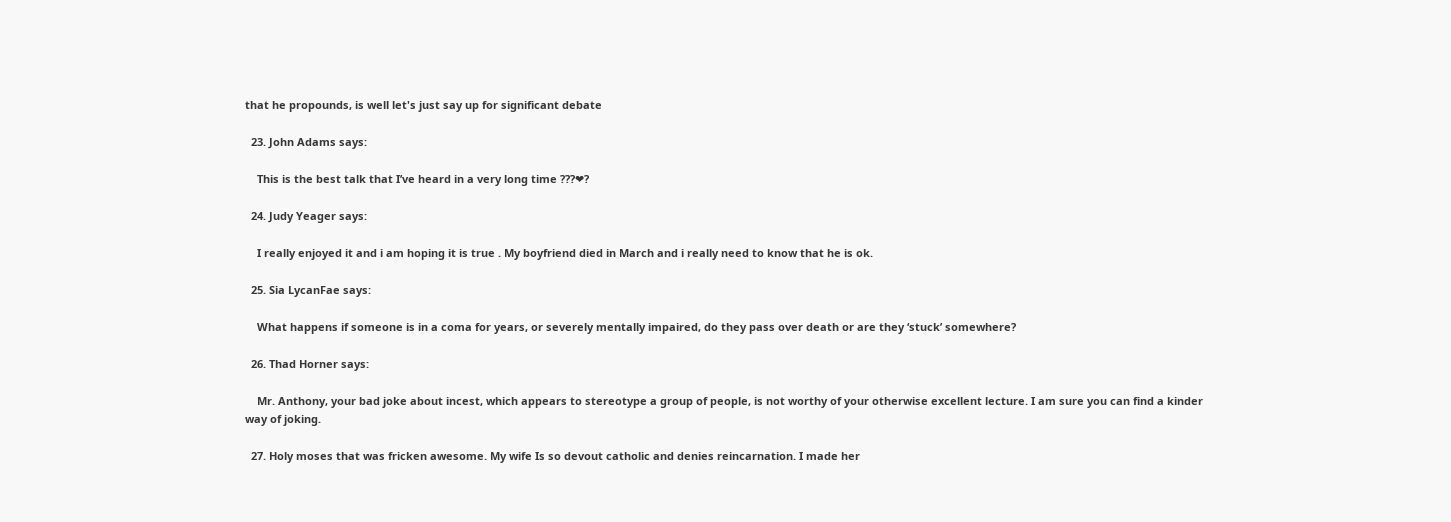that he propounds, is well let's just say up for significant debate

  23. John Adams says:

    This is the best talk that I’ve heard in a very long time ???❤?

  24. Judy Yeager says:

    I really enjoyed it and i am hoping it is true . My boyfriend died in March and i really need to know that he is ok.

  25. Sia LycanFae says:

    What happens if someone is in a coma for years, or severely mentally impaired, do they pass over death or are they ‘stuck’ somewhere?

  26. Thad Horner says:

    Mr. Anthony, your bad joke about incest, which appears to stereotype a group of people, is not worthy of your otherwise excellent lecture. I am sure you can find a kinder way of joking.

  27. Holy moses that was fricken awesome. My wife Is so devout catholic and denies reincarnation. I made her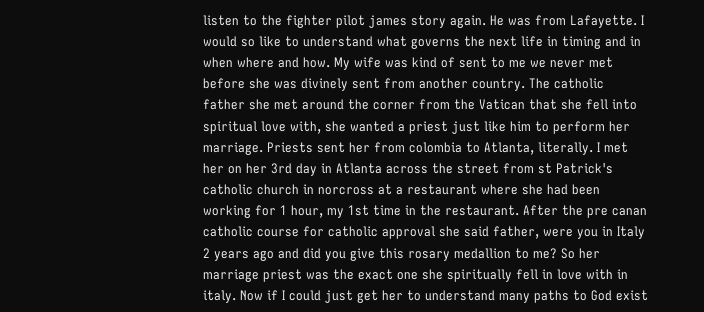listen to the fighter pilot james story again. He was from Lafayette. I would so like to understand what governs the next life in timing and in when where and how. My wife was kind of sent to me we never met before she was divinely sent from another country. The catholic father she met around the corner from the Vatican that she fell into spiritual love with, she wanted a priest just like him to perform her marriage. Priests sent her from colombia to Atlanta, literally. I met her on her 3rd day in Atlanta across the street from st Patrick's catholic church in norcross at a restaurant where she had been working for 1 hour, my 1st time in the restaurant. After the pre canan catholic course for catholic approval she said father, were you in Italy 2 years ago and did you give this rosary medallion to me? So her marriage priest was the exact one she spiritually fell in love with in italy. Now if I could just get her to understand many paths to God exist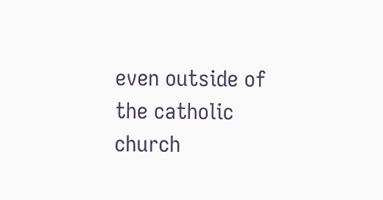even outside of the catholic church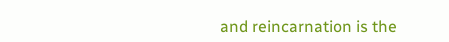and reincarnation is the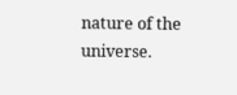nature of the universe.